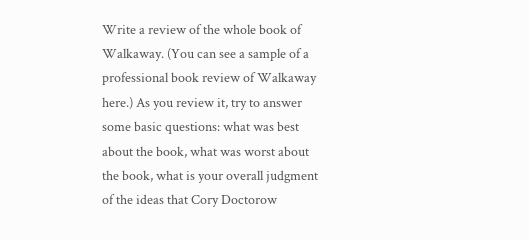Write a review of the whole book of Walkaway. (You can see a sample of a professional book review of Walkaway here.) As you review it, try to answer some basic questions: what was best about the book, what was worst about the book, what is your overall judgment of the ideas that Cory Doctorow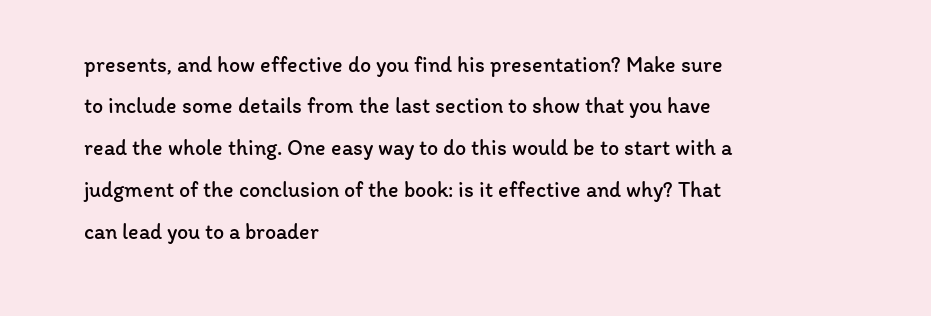presents, and how effective do you find his presentation? Make sure to include some details from the last section to show that you have read the whole thing. One easy way to do this would be to start with a judgment of the conclusion of the book: is it effective and why? That can lead you to a broader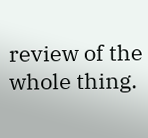review of the whole thing.